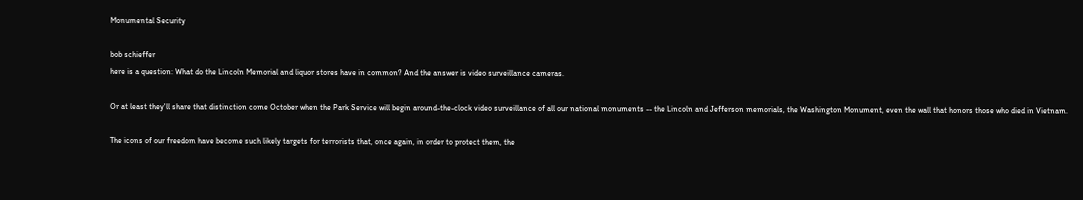Monumental Security

bob schieffer
here is a question: What do the Lincoln Memorial and liquor stores have in common? And the answer is video surveillance cameras.

Or at least they'll share that distinction come October when the Park Service will begin around-the-clock video surveillance of all our national monuments -- the Lincoln and Jefferson memorials, the Washington Monument, even the wall that honors those who died in Vietnam.

The icons of our freedom have become such likely targets for terrorists that, once again, in order to protect them, the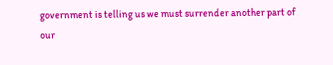government is telling us we must surrender another part of our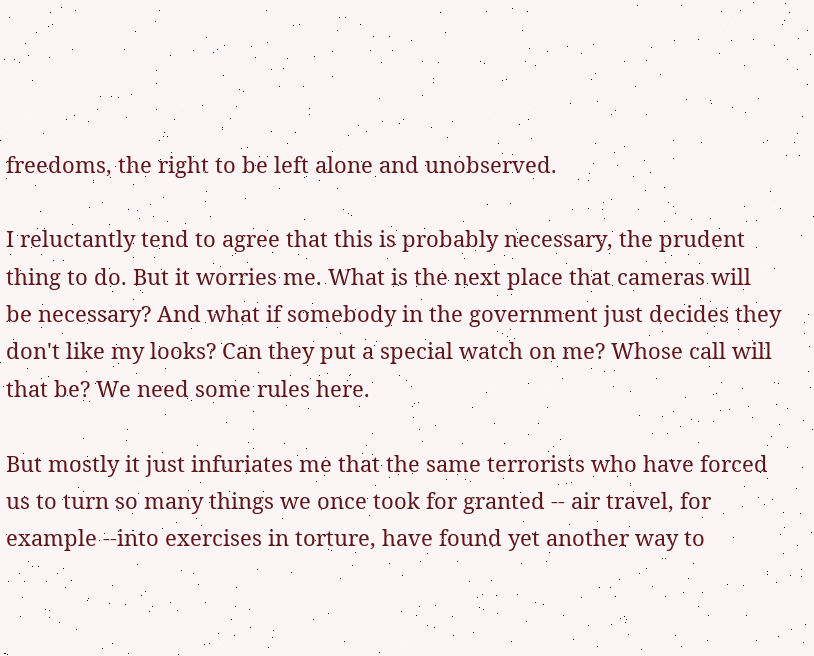freedoms, the right to be left alone and unobserved.

I reluctantly tend to agree that this is probably necessary, the prudent thing to do. But it worries me. What is the next place that cameras will be necessary? And what if somebody in the government just decides they don't like my looks? Can they put a special watch on me? Whose call will that be? We need some rules here.

But mostly it just infuriates me that the same terrorists who have forced us to turn so many things we once took for granted -- air travel, for example --into exercises in torture, have found yet another way to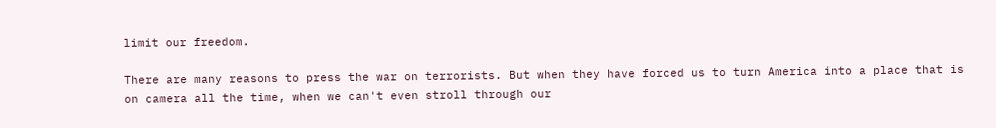limit our freedom.

There are many reasons to press the war on terrorists. But when they have forced us to turn America into a place that is on camera all the time, when we can't even stroll through our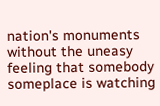nation's monuments without the uneasy feeling that somebody someplace is watching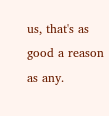us, that's as good a reason as any.